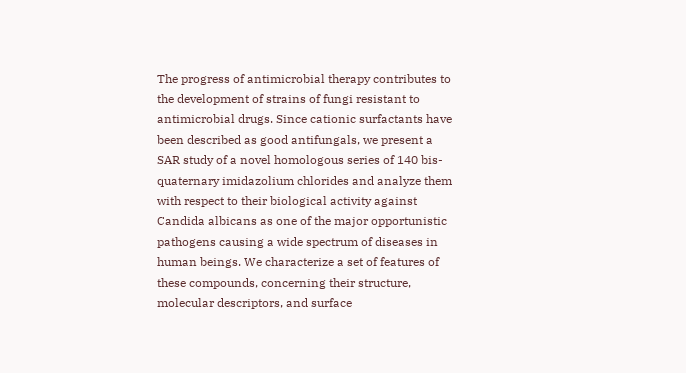The progress of antimicrobial therapy contributes to the development of strains of fungi resistant to antimicrobial drugs. Since cationic surfactants have been described as good antifungals, we present a SAR study of a novel homologous series of 140 bis-quaternary imidazolium chlorides and analyze them with respect to their biological activity against Candida albicans as one of the major opportunistic pathogens causing a wide spectrum of diseases in human beings. We characterize a set of features of these compounds, concerning their structure, molecular descriptors, and surface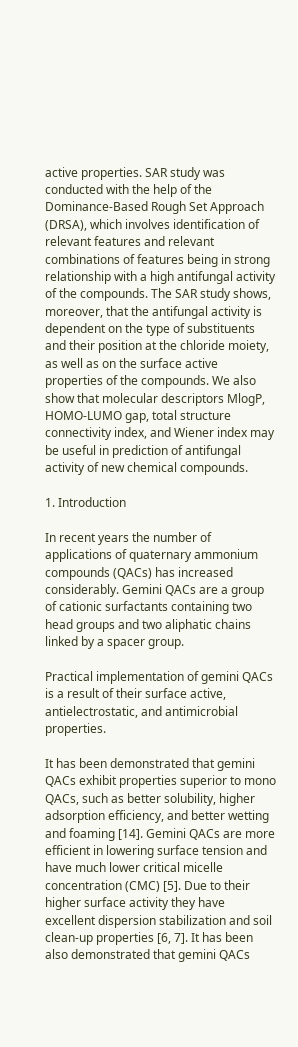active properties. SAR study was conducted with the help of the Dominance-Based Rough Set Approach (DRSA), which involves identification of relevant features and relevant combinations of features being in strong relationship with a high antifungal activity of the compounds. The SAR study shows, moreover, that the antifungal activity is dependent on the type of substituents and their position at the chloride moiety, as well as on the surface active properties of the compounds. We also show that molecular descriptors MlogP, HOMO-LUMO gap, total structure connectivity index, and Wiener index may be useful in prediction of antifungal activity of new chemical compounds.

1. Introduction

In recent years the number of applications of quaternary ammonium compounds (QACs) has increased considerably. Gemini QACs are a group of cationic surfactants containing two head groups and two aliphatic chains linked by a spacer group.

Practical implementation of gemini QACs is a result of their surface active, antielectrostatic, and antimicrobial properties.

It has been demonstrated that gemini QACs exhibit properties superior to mono QACs, such as better solubility, higher adsorption efficiency, and better wetting and foaming [14]. Gemini QACs are more efficient in lowering surface tension and have much lower critical micelle concentration (CMC) [5]. Due to their higher surface activity they have excellent dispersion stabilization and soil clean-up properties [6, 7]. It has been also demonstrated that gemini QACs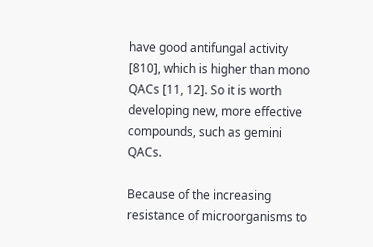have good antifungal activity [810], which is higher than mono QACs [11, 12]. So it is worth developing new, more effective compounds, such as gemini QACs.

Because of the increasing resistance of microorganisms to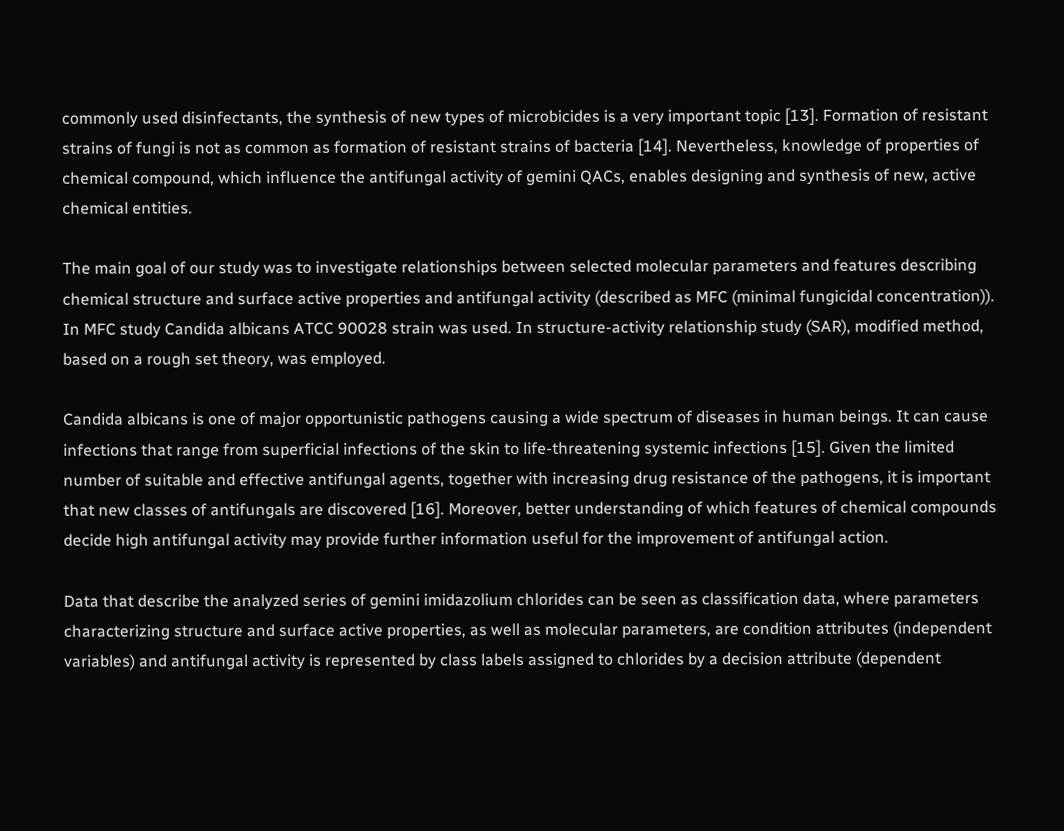commonly used disinfectants, the synthesis of new types of microbicides is a very important topic [13]. Formation of resistant strains of fungi is not as common as formation of resistant strains of bacteria [14]. Nevertheless, knowledge of properties of chemical compound, which influence the antifungal activity of gemini QACs, enables designing and synthesis of new, active chemical entities.

The main goal of our study was to investigate relationships between selected molecular parameters and features describing chemical structure and surface active properties and antifungal activity (described as MFC (minimal fungicidal concentration)). In MFC study Candida albicans ATCC 90028 strain was used. In structure-activity relationship study (SAR), modified method, based on a rough set theory, was employed.

Candida albicans is one of major opportunistic pathogens causing a wide spectrum of diseases in human beings. It can cause infections that range from superficial infections of the skin to life-threatening systemic infections [15]. Given the limited number of suitable and effective antifungal agents, together with increasing drug resistance of the pathogens, it is important that new classes of antifungals are discovered [16]. Moreover, better understanding of which features of chemical compounds decide high antifungal activity may provide further information useful for the improvement of antifungal action.

Data that describe the analyzed series of gemini imidazolium chlorides can be seen as classification data, where parameters characterizing structure and surface active properties, as well as molecular parameters, are condition attributes (independent variables) and antifungal activity is represented by class labels assigned to chlorides by a decision attribute (dependent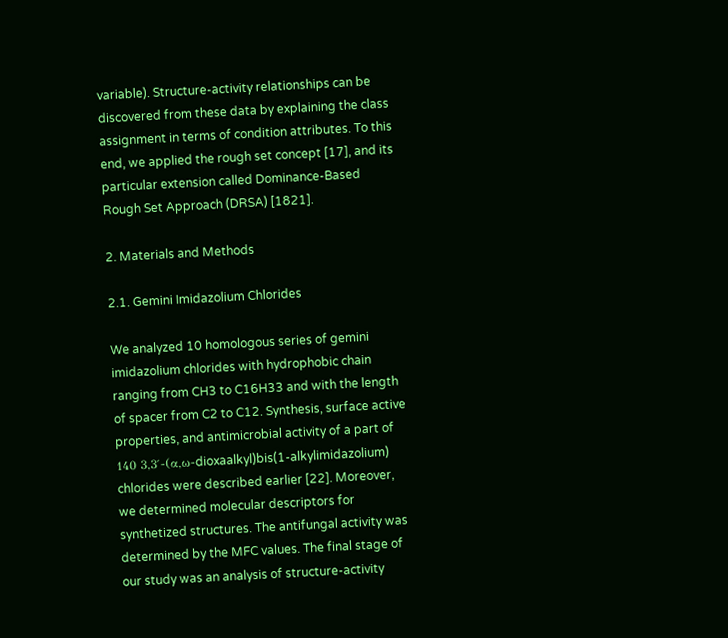variable). Structure-activity relationships can be discovered from these data by explaining the class assignment in terms of condition attributes. To this end, we applied the rough set concept [17], and its particular extension called Dominance-Based Rough Set Approach (DRSA) [1821].

2. Materials and Methods

2.1. Gemini Imidazolium Chlorides

We analyzed 10 homologous series of gemini imidazolium chlorides with hydrophobic chain ranging from CH3 to C16H33 and with the length of spacer from C2 to C12. Synthesis, surface active properties, and antimicrobial activity of a part of 140 3,3′-(α,ω-dioxaalkyl)bis(1-alkylimidazolium) chlorides were described earlier [22]. Moreover, we determined molecular descriptors for synthetized structures. The antifungal activity was determined by the MFC values. The final stage of our study was an analysis of structure-activity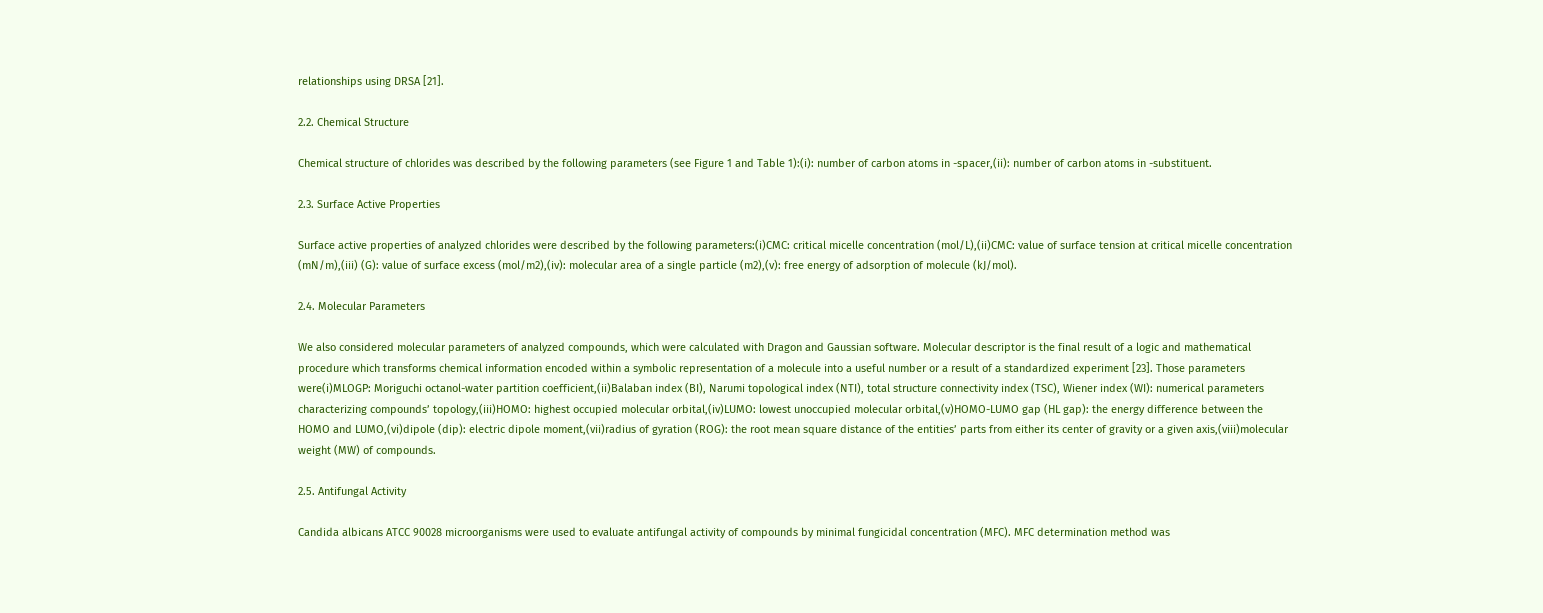relationships using DRSA [21].

2.2. Chemical Structure

Chemical structure of chlorides was described by the following parameters (see Figure 1 and Table 1):(i): number of carbon atoms in -spacer,(ii): number of carbon atoms in -substituent.

2.3. Surface Active Properties

Surface active properties of analyzed chlorides were described by the following parameters:(i)CMC: critical micelle concentration (mol/L),(ii)CMC: value of surface tension at critical micelle concentration (mN/m),(iii) (G): value of surface excess (mol/m2),(iv): molecular area of a single particle (m2),(v): free energy of adsorption of molecule (kJ/mol).

2.4. Molecular Parameters

We also considered molecular parameters of analyzed compounds, which were calculated with Dragon and Gaussian software. Molecular descriptor is the final result of a logic and mathematical procedure which transforms chemical information encoded within a symbolic representation of a molecule into a useful number or a result of a standardized experiment [23]. Those parameters were(i)MLOGP: Moriguchi octanol-water partition coefficient,(ii)Balaban index (BI), Narumi topological index (NTI), total structure connectivity index (TSC), Wiener index (WI): numerical parameters characterizing compounds’ topology,(iii)HOMO: highest occupied molecular orbital,(iv)LUMO: lowest unoccupied molecular orbital,(v)HOMO-LUMO gap (HL gap): the energy difference between the HOMO and LUMO,(vi)dipole (dip): electric dipole moment,(vii)radius of gyration (ROG): the root mean square distance of the entities’ parts from either its center of gravity or a given axis,(viii)molecular weight (MW) of compounds.

2.5. Antifungal Activity

Candida albicans ATCC 90028 microorganisms were used to evaluate antifungal activity of compounds by minimal fungicidal concentration (MFC). MFC determination method was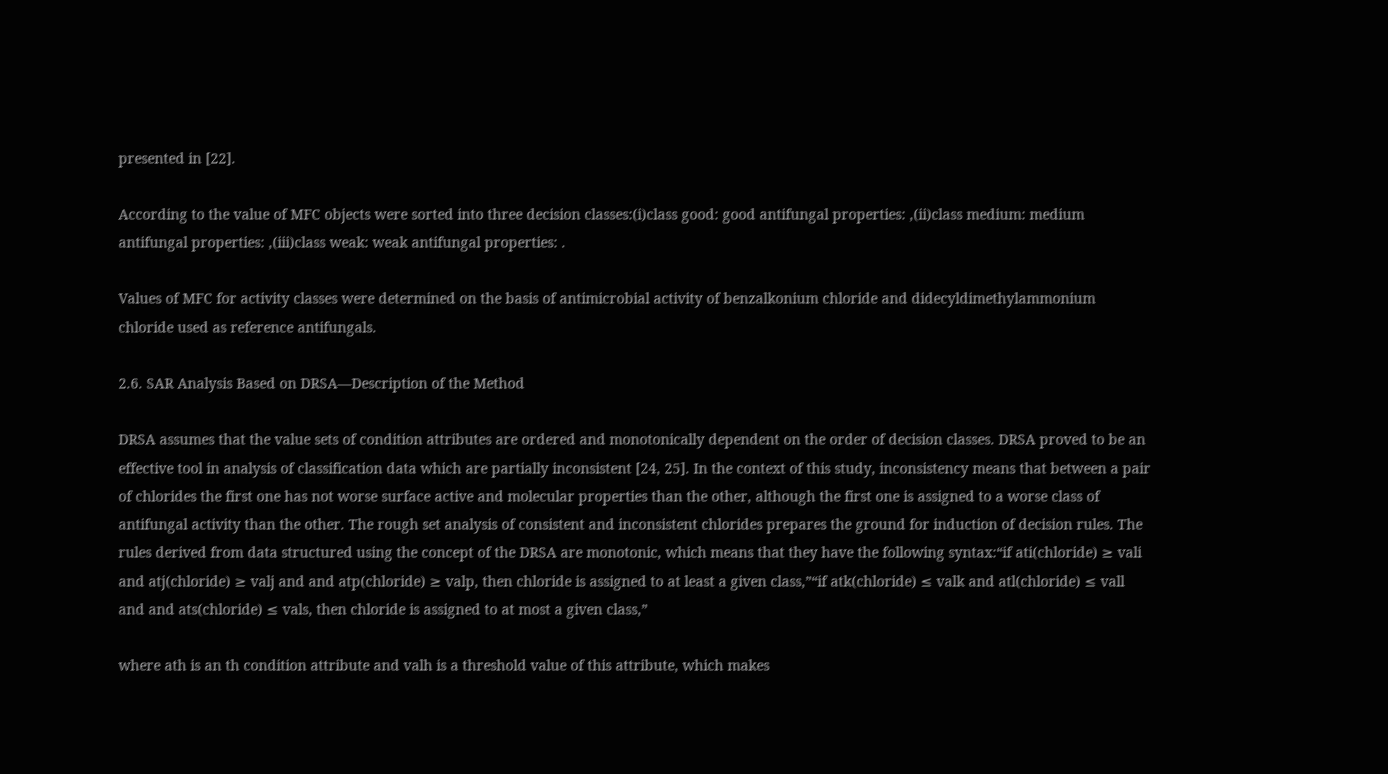presented in [22].

According to the value of MFC objects were sorted into three decision classes:(i)class good: good antifungal properties: ,(ii)class medium: medium antifungal properties: ,(iii)class weak: weak antifungal properties: .

Values of MFC for activity classes were determined on the basis of antimicrobial activity of benzalkonium chloride and didecyldimethylammonium chloride used as reference antifungals.

2.6. SAR Analysis Based on DRSA—Description of the Method

DRSA assumes that the value sets of condition attributes are ordered and monotonically dependent on the order of decision classes. DRSA proved to be an effective tool in analysis of classification data which are partially inconsistent [24, 25]. In the context of this study, inconsistency means that between a pair of chlorides the first one has not worse surface active and molecular properties than the other, although the first one is assigned to a worse class of antifungal activity than the other. The rough set analysis of consistent and inconsistent chlorides prepares the ground for induction of decision rules. The rules derived from data structured using the concept of the DRSA are monotonic, which means that they have the following syntax:“if ati(chloride) ≥ vali and atj(chloride) ≥ valj and and atp(chloride) ≥ valp, then chloride is assigned to at least a given class,”“if atk(chloride) ≤ valk and atl(chloride) ≤ vall and and ats(chloride) ≤ vals, then chloride is assigned to at most a given class,”

where ath is an th condition attribute and valh is a threshold value of this attribute, which makes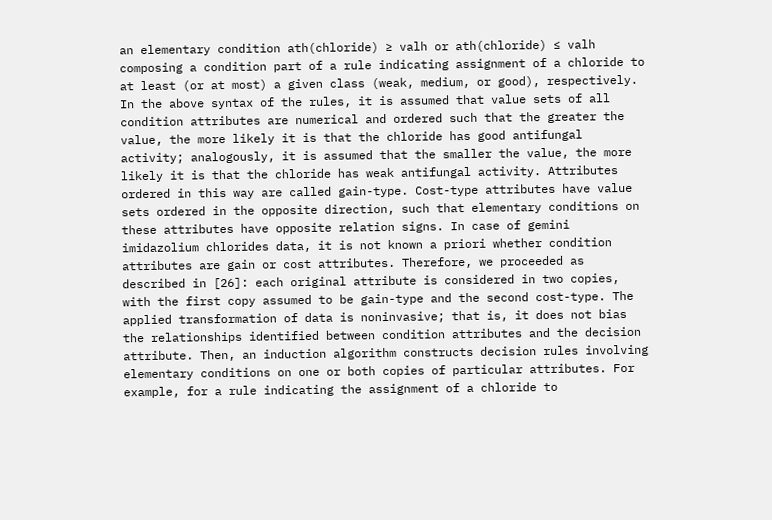an elementary condition ath(chloride) ≥ valh or ath(chloride) ≤ valh composing a condition part of a rule indicating assignment of a chloride to at least (or at most) a given class (weak, medium, or good), respectively. In the above syntax of the rules, it is assumed that value sets of all condition attributes are numerical and ordered such that the greater the value, the more likely it is that the chloride has good antifungal activity; analogously, it is assumed that the smaller the value, the more likely it is that the chloride has weak antifungal activity. Attributes ordered in this way are called gain-type. Cost-type attributes have value sets ordered in the opposite direction, such that elementary conditions on these attributes have opposite relation signs. In case of gemini imidazolium chlorides data, it is not known a priori whether condition attributes are gain or cost attributes. Therefore, we proceeded as described in [26]: each original attribute is considered in two copies, with the first copy assumed to be gain-type and the second cost-type. The applied transformation of data is noninvasive; that is, it does not bias the relationships identified between condition attributes and the decision attribute. Then, an induction algorithm constructs decision rules involving elementary conditions on one or both copies of particular attributes. For example, for a rule indicating the assignment of a chloride to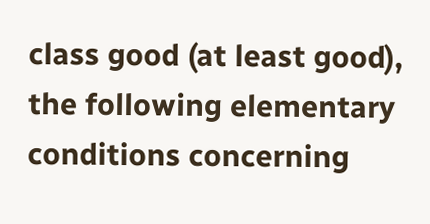class good (at least good), the following elementary conditions concerning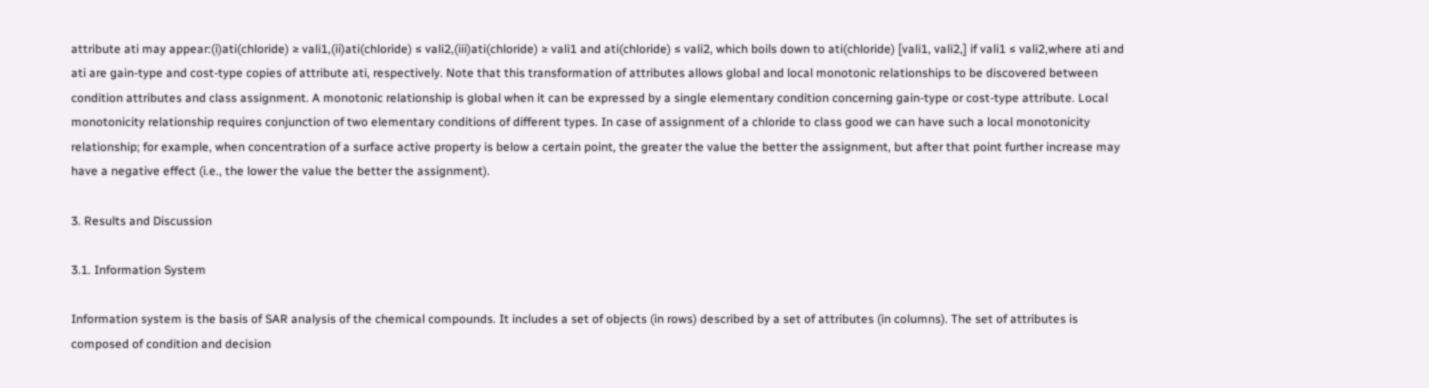attribute ati may appear:(i)ati(chloride) ≥ vali1,(ii)ati(chloride) ≤ vali2,(iii)ati(chloride) ≥ vali1 and ati(chloride) ≤ vali2, which boils down to ati(chloride) [vali1, vali2,] if vali1 ≤ vali2,where ati and ati are gain-type and cost-type copies of attribute ati, respectively. Note that this transformation of attributes allows global and local monotonic relationships to be discovered between condition attributes and class assignment. A monotonic relationship is global when it can be expressed by a single elementary condition concerning gain-type or cost-type attribute. Local monotonicity relationship requires conjunction of two elementary conditions of different types. In case of assignment of a chloride to class good we can have such a local monotonicity relationship; for example, when concentration of a surface active property is below a certain point, the greater the value the better the assignment, but after that point further increase may have a negative effect (i.e., the lower the value the better the assignment).

3. Results and Discussion

3.1. Information System

Information system is the basis of SAR analysis of the chemical compounds. It includes a set of objects (in rows) described by a set of attributes (in columns). The set of attributes is composed of condition and decision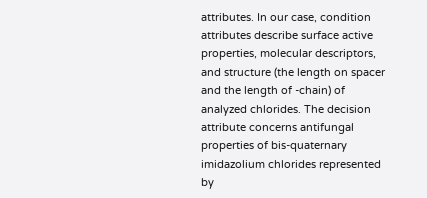attributes. In our case, condition attributes describe surface active properties, molecular descriptors, and structure (the length on spacer and the length of -chain) of analyzed chlorides. The decision attribute concerns antifungal properties of bis-quaternary imidazolium chlorides represented by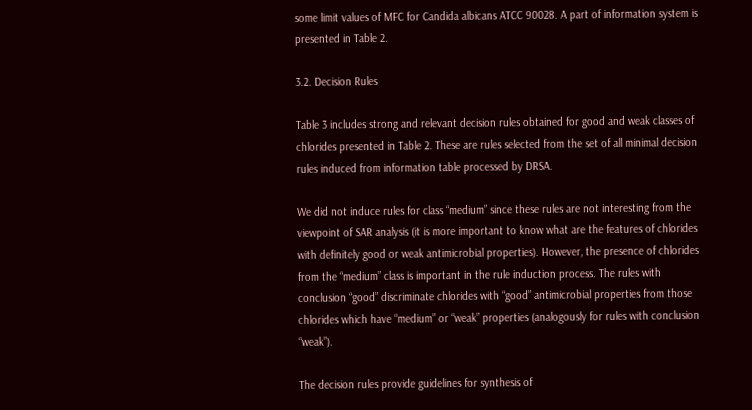some limit values of MFC for Candida albicans ATCC 90028. A part of information system is presented in Table 2.

3.2. Decision Rules

Table 3 includes strong and relevant decision rules obtained for good and weak classes of chlorides presented in Table 2. These are rules selected from the set of all minimal decision rules induced from information table processed by DRSA.

We did not induce rules for class “medium” since these rules are not interesting from the viewpoint of SAR analysis (it is more important to know what are the features of chlorides with definitely good or weak antimicrobial properties). However, the presence of chlorides from the “medium” class is important in the rule induction process. The rules with conclusion “good” discriminate chlorides with “good” antimicrobial properties from those chlorides which have “medium” or “weak” properties (analogously for rules with conclusion “weak”).

The decision rules provide guidelines for synthesis of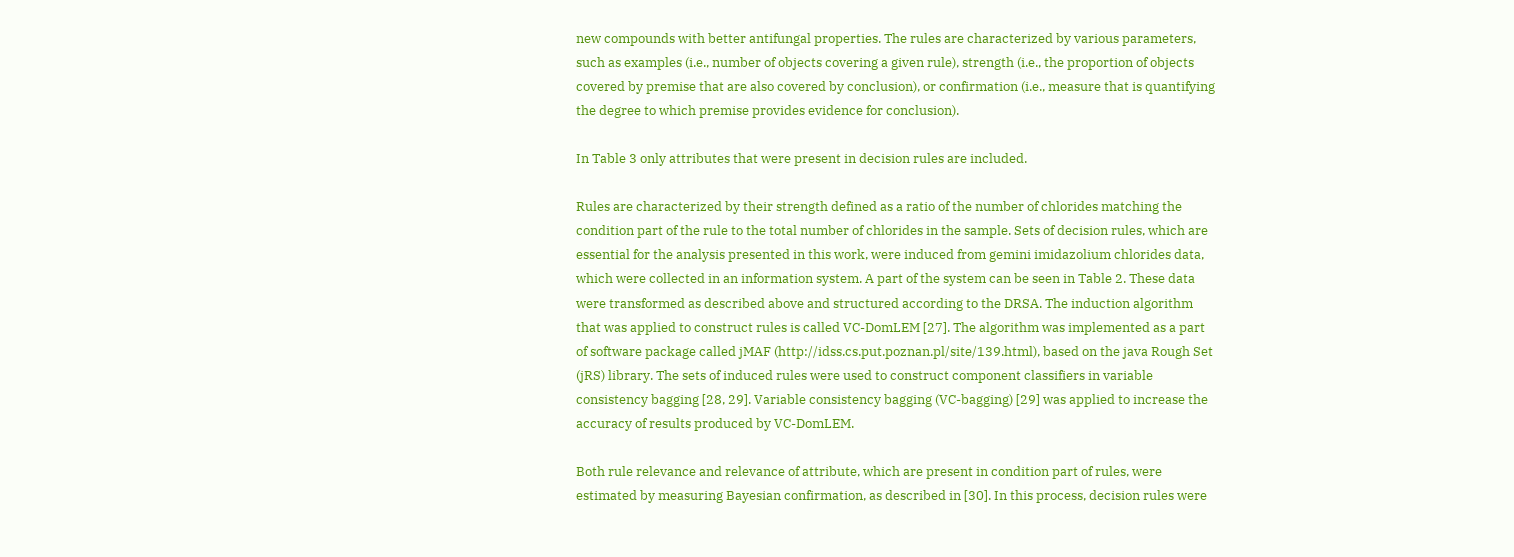new compounds with better antifungal properties. The rules are characterized by various parameters, such as examples (i.e., number of objects covering a given rule), strength (i.e., the proportion of objects covered by premise that are also covered by conclusion), or confirmation (i.e., measure that is quantifying the degree to which premise provides evidence for conclusion).

In Table 3 only attributes that were present in decision rules are included.

Rules are characterized by their strength defined as a ratio of the number of chlorides matching the condition part of the rule to the total number of chlorides in the sample. Sets of decision rules, which are essential for the analysis presented in this work, were induced from gemini imidazolium chlorides data, which were collected in an information system. A part of the system can be seen in Table 2. These data were transformed as described above and structured according to the DRSA. The induction algorithm that was applied to construct rules is called VC-DomLEM [27]. The algorithm was implemented as a part of software package called jMAF (http://idss.cs.put.poznan.pl/site/139.html), based on the java Rough Set (jRS) library. The sets of induced rules were used to construct component classifiers in variable consistency bagging [28, 29]. Variable consistency bagging (VC-bagging) [29] was applied to increase the accuracy of results produced by VC-DomLEM.

Both rule relevance and relevance of attribute, which are present in condition part of rules, were estimated by measuring Bayesian confirmation, as described in [30]. In this process, decision rules were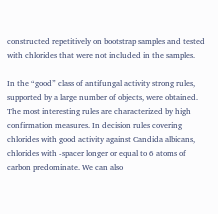constructed repetitively on bootstrap samples and tested with chlorides that were not included in the samples.

In the “good” class of antifungal activity strong rules, supported by a large number of objects, were obtained. The most interesting rules are characterized by high confirmation measures. In decision rules covering chlorides with good activity against Candida albicans, chlorides with -spacer longer or equal to 6 atoms of carbon predominate. We can also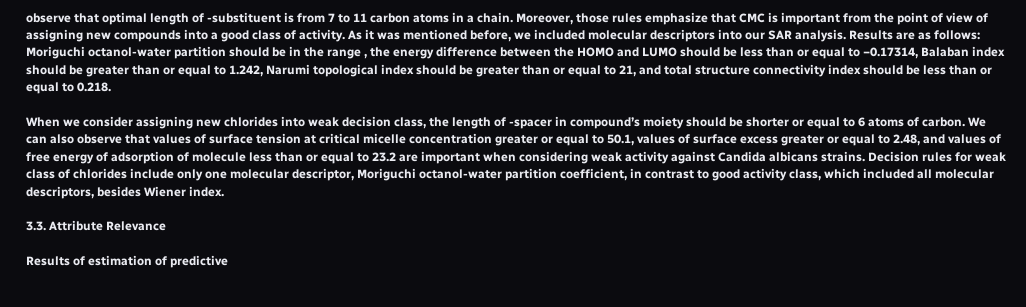observe that optimal length of -substituent is from 7 to 11 carbon atoms in a chain. Moreover, those rules emphasize that CMC is important from the point of view of assigning new compounds into a good class of activity. As it was mentioned before, we included molecular descriptors into our SAR analysis. Results are as follows: Moriguchi octanol-water partition should be in the range , the energy difference between the HOMO and LUMO should be less than or equal to −0.17314, Balaban index should be greater than or equal to 1.242, Narumi topological index should be greater than or equal to 21, and total structure connectivity index should be less than or equal to 0.218.

When we consider assigning new chlorides into weak decision class, the length of -spacer in compound’s moiety should be shorter or equal to 6 atoms of carbon. We can also observe that values of surface tension at critical micelle concentration greater or equal to 50.1, values of surface excess greater or equal to 2.48, and values of free energy of adsorption of molecule less than or equal to 23.2 are important when considering weak activity against Candida albicans strains. Decision rules for weak class of chlorides include only one molecular descriptor, Moriguchi octanol-water partition coefficient, in contrast to good activity class, which included all molecular descriptors, besides Wiener index.

3.3. Attribute Relevance

Results of estimation of predictive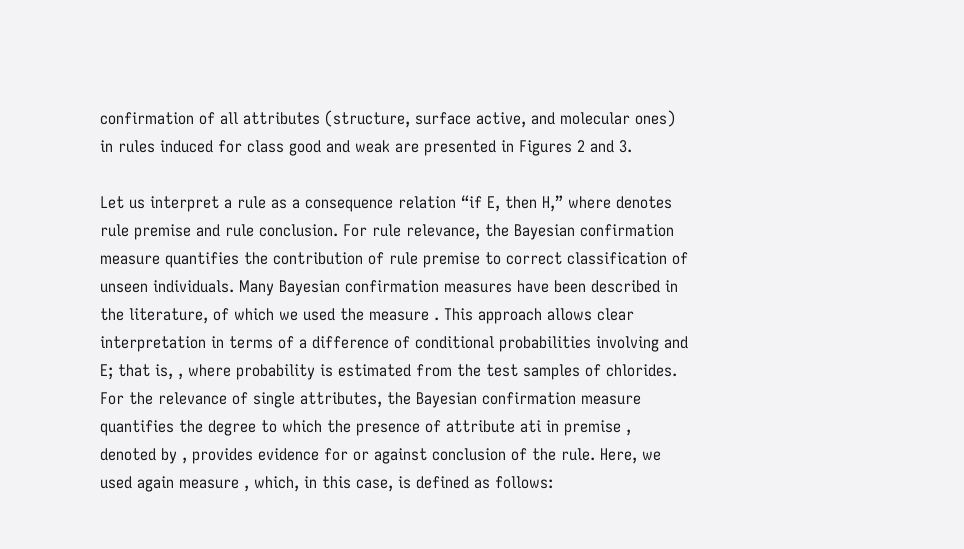confirmation of all attributes (structure, surface active, and molecular ones) in rules induced for class good and weak are presented in Figures 2 and 3.

Let us interpret a rule as a consequence relation “if E, then H,” where denotes rule premise and rule conclusion. For rule relevance, the Bayesian confirmation measure quantifies the contribution of rule premise to correct classification of unseen individuals. Many Bayesian confirmation measures have been described in the literature, of which we used the measure . This approach allows clear interpretation in terms of a difference of conditional probabilities involving and E; that is, , where probability is estimated from the test samples of chlorides. For the relevance of single attributes, the Bayesian confirmation measure quantifies the degree to which the presence of attribute ati in premise , denoted by , provides evidence for or against conclusion of the rule. Here, we used again measure , which, in this case, is defined as follows: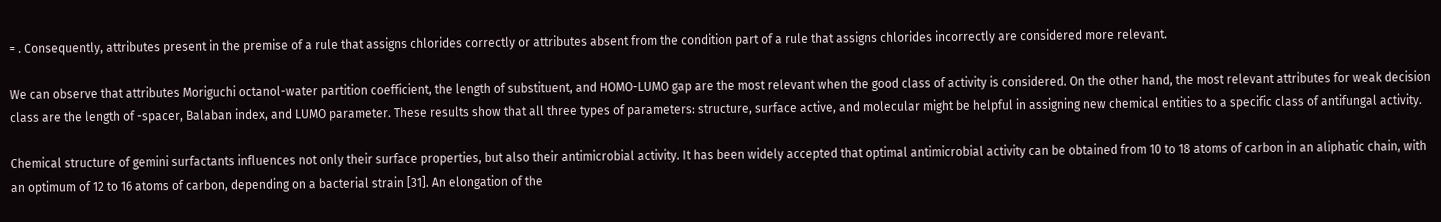= . Consequently, attributes present in the premise of a rule that assigns chlorides correctly or attributes absent from the condition part of a rule that assigns chlorides incorrectly are considered more relevant.

We can observe that attributes Moriguchi octanol-water partition coefficient, the length of substituent, and HOMO-LUMO gap are the most relevant when the good class of activity is considered. On the other hand, the most relevant attributes for weak decision class are the length of -spacer, Balaban index, and LUMO parameter. These results show that all three types of parameters: structure, surface active, and molecular might be helpful in assigning new chemical entities to a specific class of antifungal activity.

Chemical structure of gemini surfactants influences not only their surface properties, but also their antimicrobial activity. It has been widely accepted that optimal antimicrobial activity can be obtained from 10 to 18 atoms of carbon in an aliphatic chain, with an optimum of 12 to 16 atoms of carbon, depending on a bacterial strain [31]. An elongation of the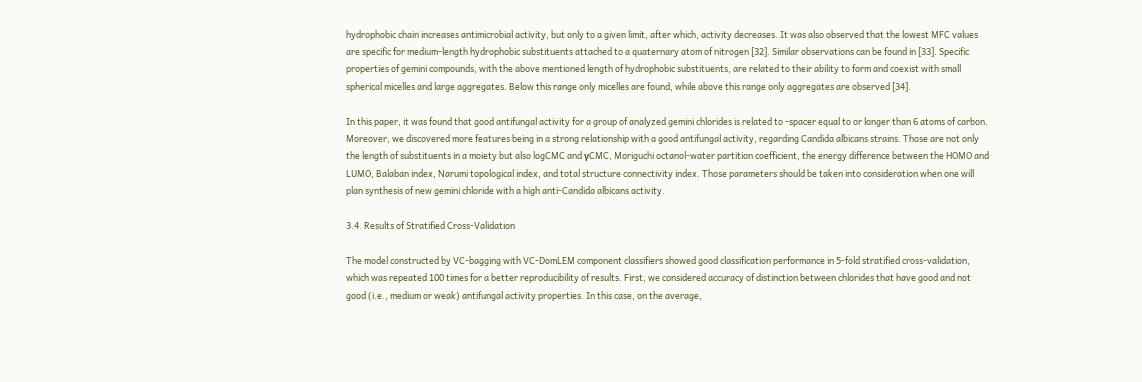hydrophobic chain increases antimicrobial activity, but only to a given limit, after which, activity decreases. It was also observed that the lowest MFC values are specific for medium-length hydrophobic substituents attached to a quaternary atom of nitrogen [32]. Similar observations can be found in [33]. Specific properties of gemini compounds, with the above mentioned length of hydrophobic substituents, are related to their ability to form and coexist with small spherical micelles and large aggregates. Below this range only micelles are found, while above this range only aggregates are observed [34].

In this paper, it was found that good antifungal activity for a group of analyzed gemini chlorides is related to -spacer equal to or longer than 6 atoms of carbon. Moreover, we discovered more features being in a strong relationship with a good antifungal activity, regarding Candida albicans strains. Those are not only the length of substituents in a moiety but also logCMC and γCMC, Moriguchi octanol-water partition coefficient, the energy difference between the HOMO and LUMO, Balaban index, Narumi topological index, and total structure connectivity index. Those parameters should be taken into consideration when one will plan synthesis of new gemini chloride with a high anti-Candida albicans activity.

3.4. Results of Stratified Cross-Validation

The model constructed by VC-bagging with VC-DomLEM component classifiers showed good classification performance in 5-fold stratified cross-validation, which was repeated 100 times for a better reproducibility of results. First, we considered accuracy of distinction between chlorides that have good and not good (i.e., medium or weak) antifungal activity properties. In this case, on the average,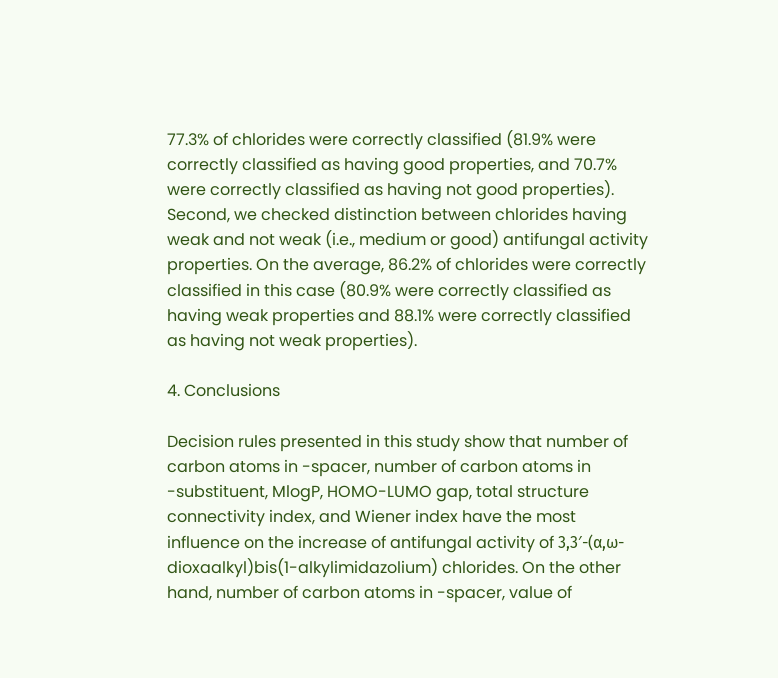77.3% of chlorides were correctly classified (81.9% were correctly classified as having good properties, and 70.7% were correctly classified as having not good properties). Second, we checked distinction between chlorides having weak and not weak (i.e., medium or good) antifungal activity properties. On the average, 86.2% of chlorides were correctly classified in this case (80.9% were correctly classified as having weak properties and 88.1% were correctly classified as having not weak properties).

4. Conclusions

Decision rules presented in this study show that number of carbon atoms in -spacer, number of carbon atoms in -substituent, MlogP, HOMO-LUMO gap, total structure connectivity index, and Wiener index have the most influence on the increase of antifungal activity of 3,3′-(α,ω-dioxaalkyl)bis(1-alkylimidazolium) chlorides. On the other hand, number of carbon atoms in -spacer, value of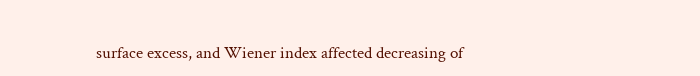surface excess, and Wiener index affected decreasing of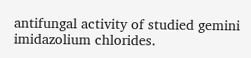antifungal activity of studied gemini imidazolium chlorides.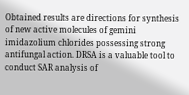Obtained results are directions for synthesis of new active molecules of gemini imidazolium chlorides possessing strong antifungal action. DRSA is a valuable tool to conduct SAR analysis of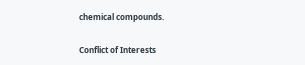chemical compounds.

Conflict of Interests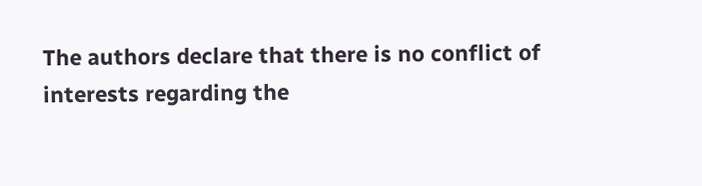The authors declare that there is no conflict of interests regarding the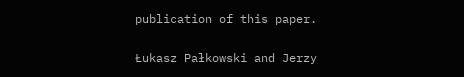publication of this paper.


Łukasz Pałkowski and Jerzy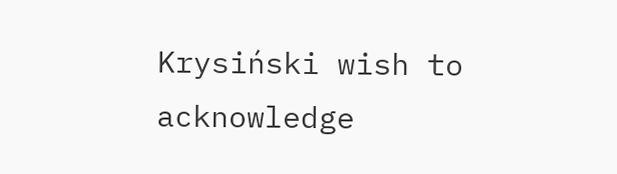Krysiński wish to acknowledge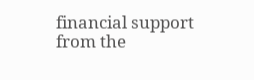financial support from the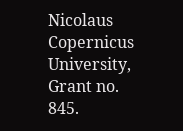Nicolaus Copernicus University, Grant no. 845.